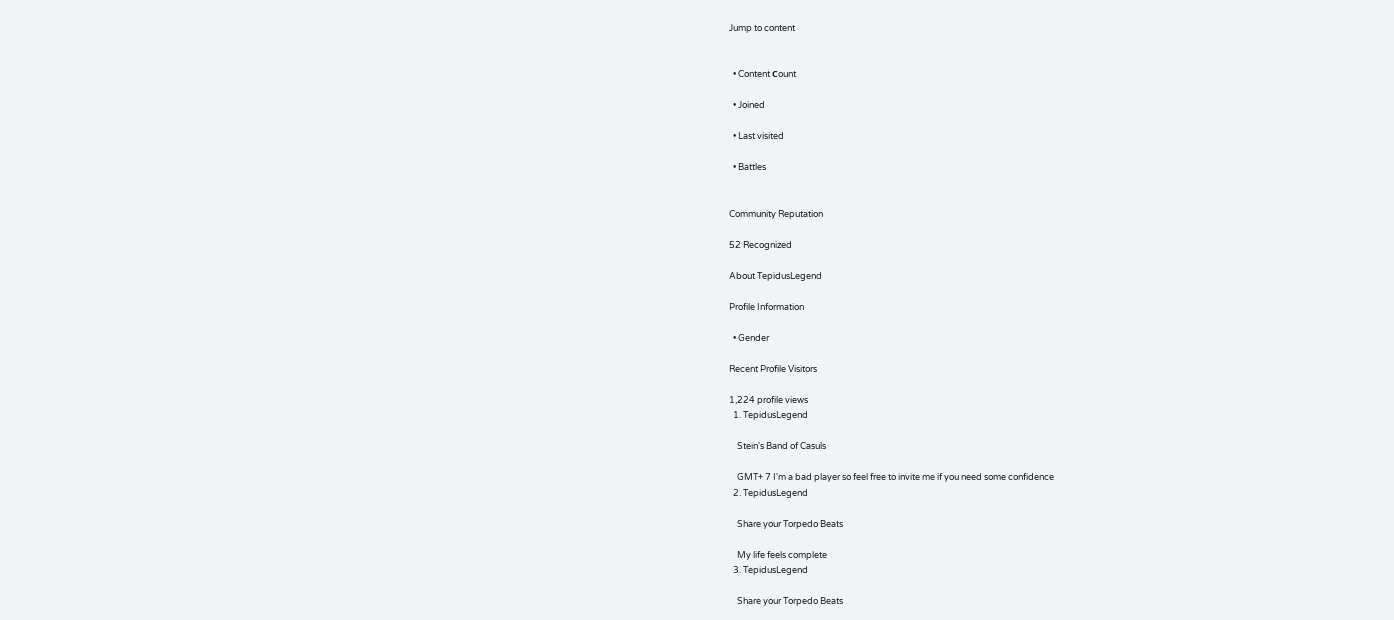Jump to content


  • Content Сount

  • Joined

  • Last visited

  • Battles


Community Reputation

52 Recognized

About TepidusLegend

Profile Information

  • Gender

Recent Profile Visitors

1,224 profile views
  1. TepidusLegend

    Stein's Band of Casuls

    GMT+ 7 I'm a bad player so feel free to invite me if you need some confidence
  2. TepidusLegend

    Share your Torpedo Beats

    My life feels complete
  3. TepidusLegend

    Share your Torpedo Beats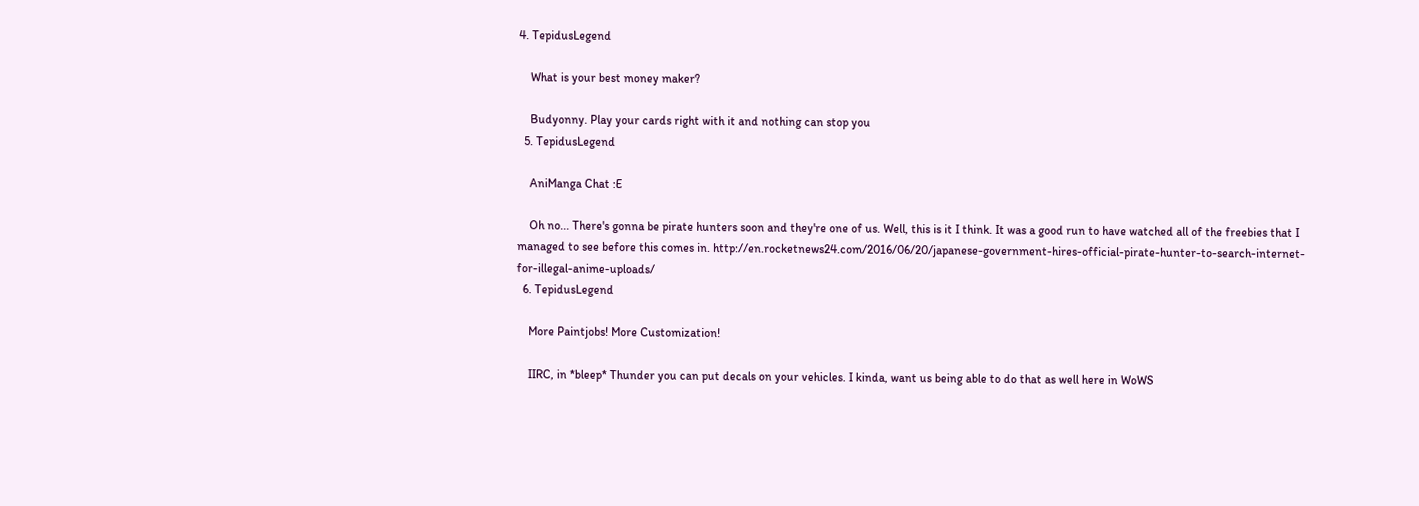4. TepidusLegend

    What is your best money maker?

    Budyonny. Play your cards right with it and nothing can stop you
  5. TepidusLegend

    AniManga Chat :E

    Oh no... There's gonna be pirate hunters soon and they're one of us. Well, this is it I think. It was a good run to have watched all of the freebies that I managed to see before this comes in. http://en.rocketnews24.com/2016/06/20/japanese-government-hires-official-pirate-hunter-to-search-internet-for-illegal-anime-uploads/
  6. TepidusLegend

    More Paintjobs! More Customization!

    IIRC, in *bleep* Thunder you can put decals on your vehicles. I kinda, want us being able to do that as well here in WoWS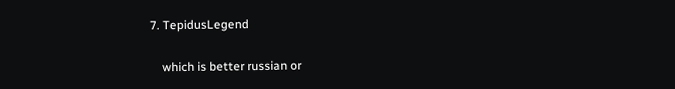7. TepidusLegend

    which is better russian or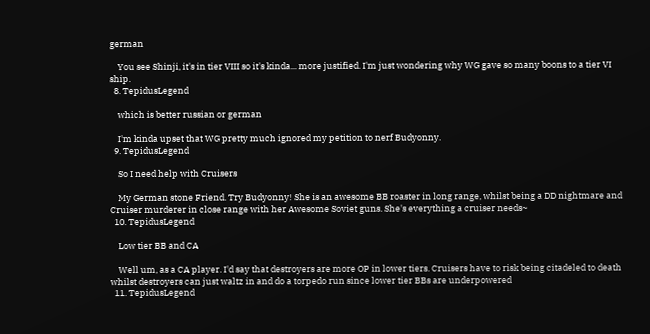german

    You see Shinji, it's in tier VIII so it's kinda... more justified. I'm just wondering why WG gave so many boons to a tier VI ship.
  8. TepidusLegend

    which is better russian or german

    I'm kinda upset that WG pretty much ignored my petition to nerf Budyonny.
  9. TepidusLegend

    So I need help with Cruisers

    My German stone Friend. Try Budyonny! She is an awesome BB roaster in long range, whilst being a DD nightmare and Cruiser murderer in close range with her Awesome Soviet guns. She's everything a cruiser needs~
  10. TepidusLegend

    Low tier BB and CA

    Well um, as a CA player. I'd say that destroyers are more OP in lower tiers. Cruisers have to risk being citadeled to death whilst destroyers can just waltz in and do a torpedo run since lower tier BBs are underpowered
  11. TepidusLegend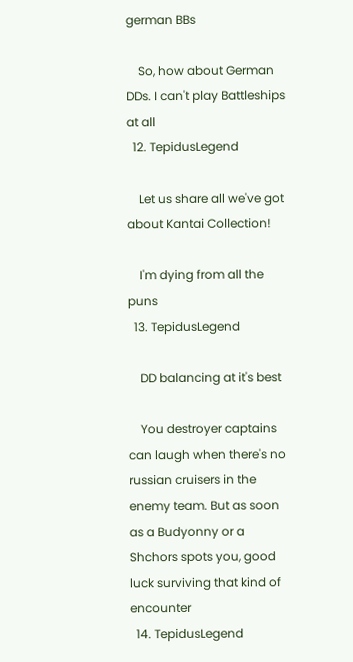german BBs

    So, how about German DDs. I can't play Battleships at all
  12. TepidusLegend

    Let us share all we've got about Kantai Collection!

    I'm dying from all the puns
  13. TepidusLegend

    DD balancing at it's best

    You destroyer captains can laugh when there's no russian cruisers in the enemy team. But as soon as a Budyonny or a Shchors spots you, good luck surviving that kind of encounter
  14. TepidusLegend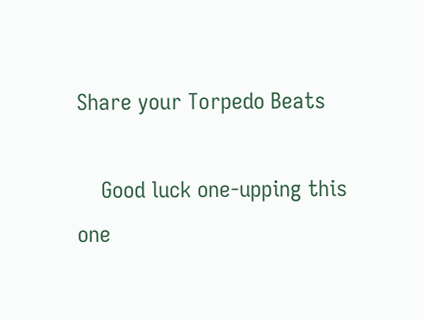Share your Torpedo Beats

    Good luck one-upping this one